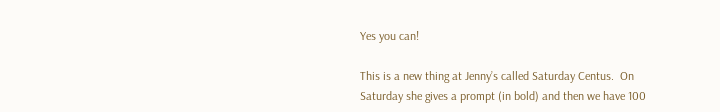Yes you can!

This is a new thing at Jenny’s called Saturday Centus.  On Saturday she gives a prompt (in bold) and then we have 100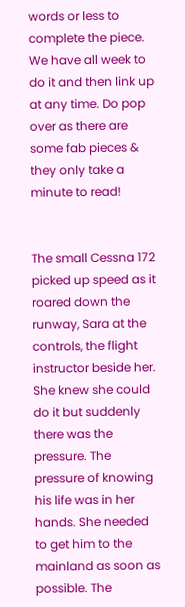words or less to complete the piece.  We have all week to do it and then link up at any time. Do pop over as there are some fab pieces & they only take a minute to read!


The small Cessna 172 picked up speed as it roared down the runway, Sara at the controls, the flight instructor beside her. She knew she could do it but suddenly there was the pressure. The pressure of knowing his life was in her hands. She needed to get him to the mainland as soon as possible. The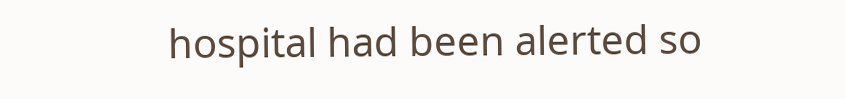hospital had been alerted so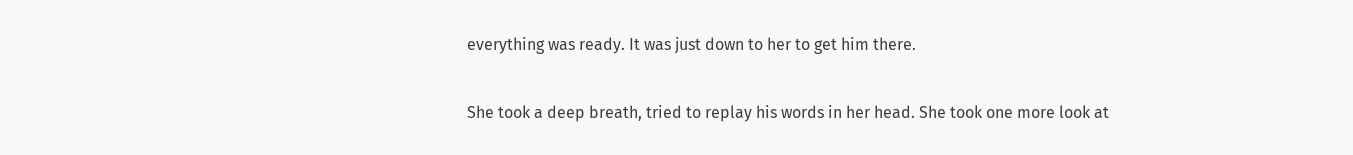everything was ready. It was just down to her to get him there.

She took a deep breath, tried to replay his words in her head. She took one more look at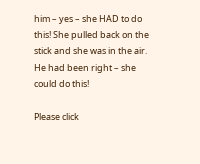him – yes – she HAD to do this! She pulled back on the stick and she was in the air. He had been right – she could do this!

Please click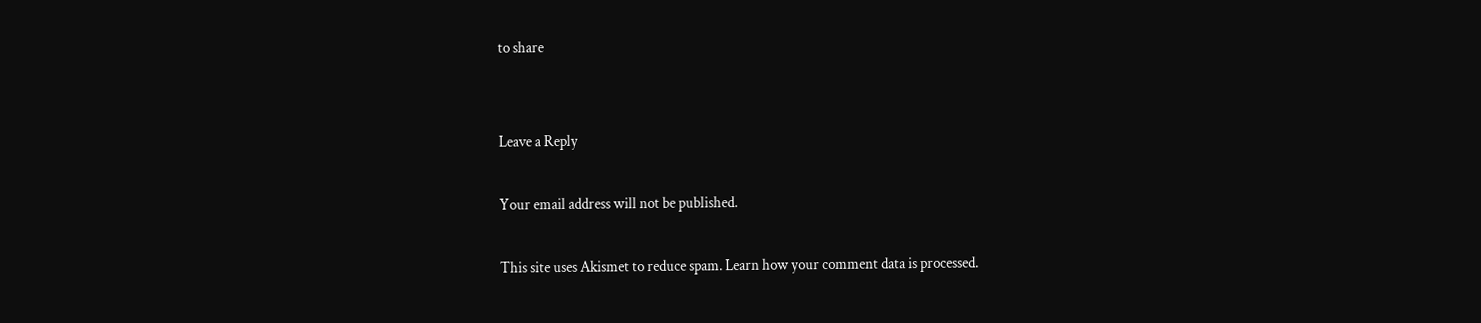to share


Leave a Reply

Your email address will not be published.

This site uses Akismet to reduce spam. Learn how your comment data is processed.